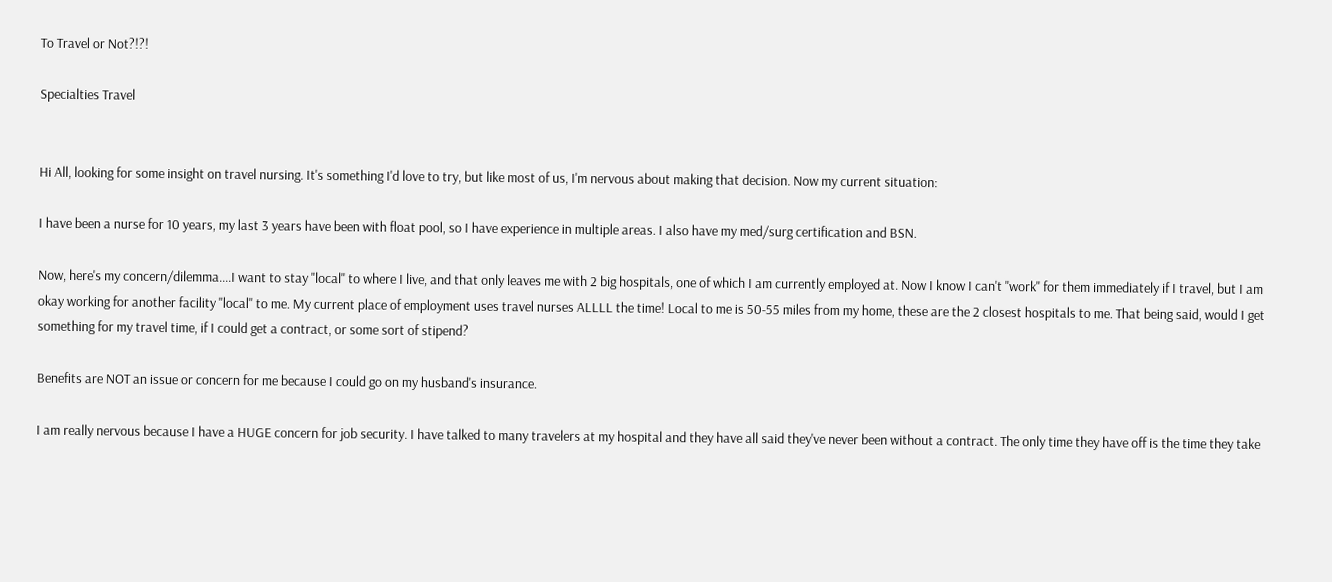To Travel or Not?!?!

Specialties Travel


Hi All, looking for some insight on travel nursing. It's something I'd love to try, but like most of us, I'm nervous about making that decision. Now my current situation:

I have been a nurse for 10 years, my last 3 years have been with float pool, so I have experience in multiple areas. I also have my med/surg certification and BSN.

Now, here's my concern/dilemma....I want to stay "local" to where I live, and that only leaves me with 2 big hospitals, one of which I am currently employed at. Now I know I can't "work" for them immediately if I travel, but I am okay working for another facility "local" to me. My current place of employment uses travel nurses ALLLL the time! Local to me is 50-55 miles from my home, these are the 2 closest hospitals to me. That being said, would I get something for my travel time, if I could get a contract, or some sort of stipend?

Benefits are NOT an issue or concern for me because I could go on my husband's insurance.

I am really nervous because I have a HUGE concern for job security. I have talked to many travelers at my hospital and they have all said they've never been without a contract. The only time they have off is the time they take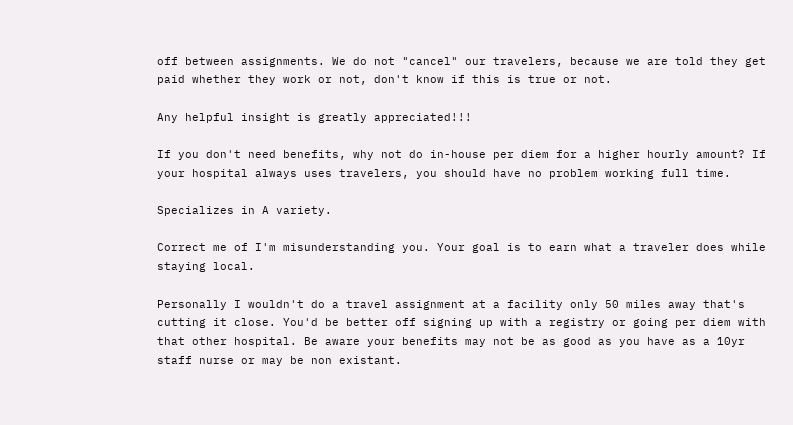off between assignments. We do not "cancel" our travelers, because we are told they get paid whether they work or not, don't know if this is true or not.

Any helpful insight is greatly appreciated!!!

If you don't need benefits, why not do in-house per diem for a higher hourly amount? If your hospital always uses travelers, you should have no problem working full time.

Specializes in A variety.

Correct me of I'm misunderstanding you. Your goal is to earn what a traveler does while staying local.

Personally I wouldn't do a travel assignment at a facility only 50 miles away that's cutting it close. You'd be better off signing up with a registry or going per diem with that other hospital. Be aware your benefits may not be as good as you have as a 10yr staff nurse or may be non existant.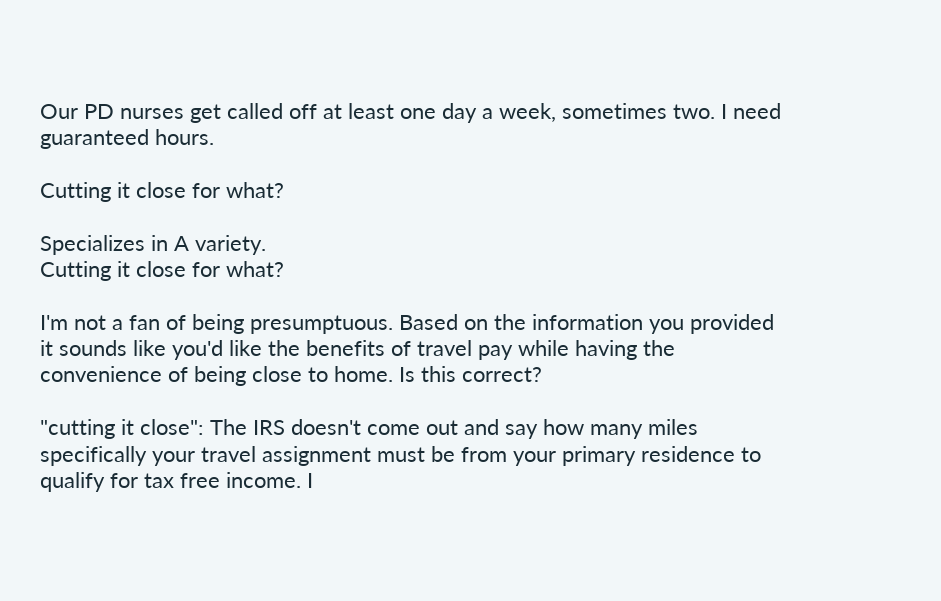Our PD nurses get called off at least one day a week, sometimes two. I need guaranteed hours.

Cutting it close for what?

Specializes in A variety.
Cutting it close for what?

I'm not a fan of being presumptuous. Based on the information you provided it sounds like you'd like the benefits of travel pay while having the convenience of being close to home. Is this correct?

"cutting it close": The IRS doesn't come out and say how many miles specifically your travel assignment must be from your primary residence to qualify for tax free income. I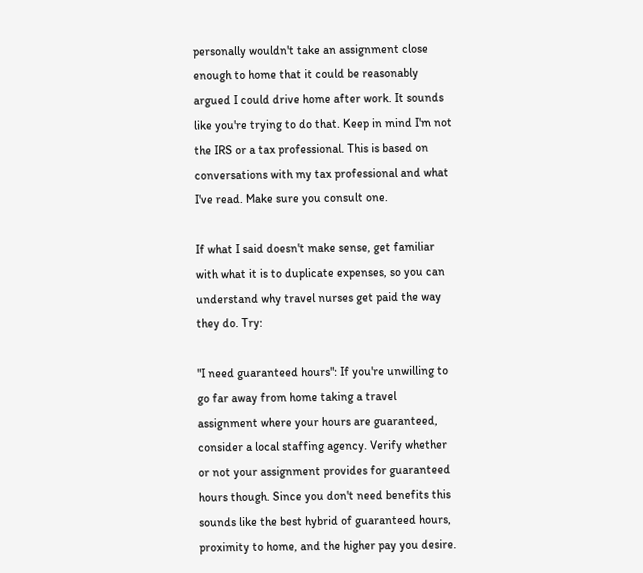personally wouldn't take an assignment close enough to home that it could be reasonably argued I could drive home after work. It sounds like you're trying to do that. Keep in mind I'm not the IRS or a tax professional. This is based on conversations with my tax professional and what I've read. Make sure you consult one.

If what I said doesn't make sense, get familiar with what it is to duplicate expenses, so you can understand why travel nurses get paid the way they do. Try:

"I need guaranteed hours": If you're unwilling to go far away from home taking a travel assignment where your hours are guaranteed, consider a local staffing agency. Verify whether or not your assignment provides for guaranteed hours though. Since you don't need benefits this sounds like the best hybrid of guaranteed hours, proximity to home, and the higher pay you desire.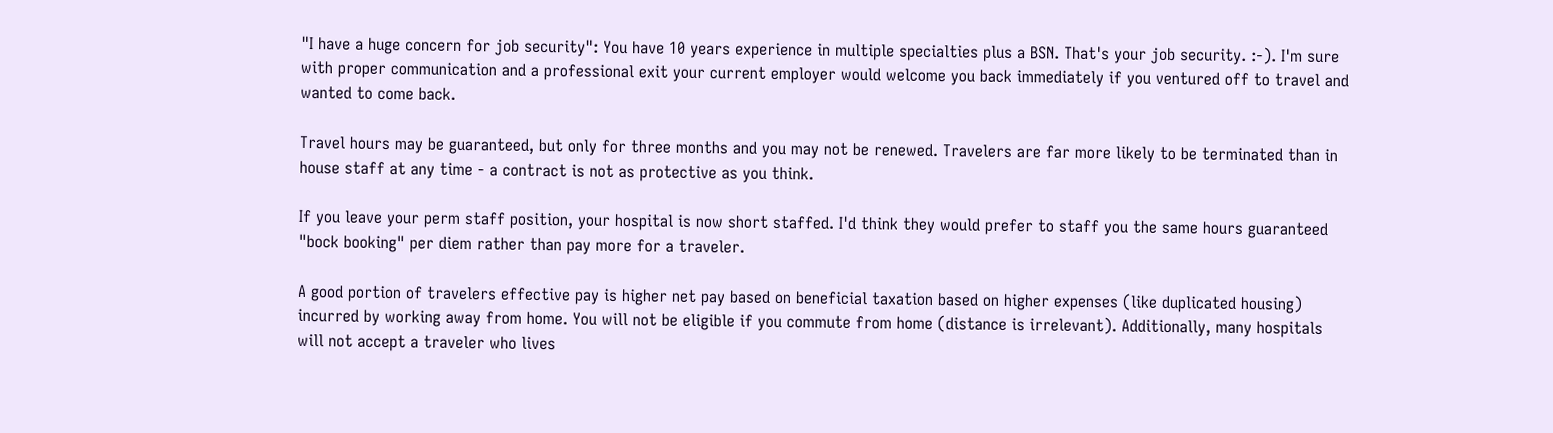"I have a huge concern for job security": You have 10 years experience in multiple specialties plus a BSN. That's your job security. :-). I'm sure with proper communication and a professional exit your current employer would welcome you back immediately if you ventured off to travel and wanted to come back.

Travel hours may be guaranteed, but only for three months and you may not be renewed. Travelers are far more likely to be terminated than in house staff at any time - a contract is not as protective as you think.

If you leave your perm staff position, your hospital is now short staffed. I'd think they would prefer to staff you the same hours guaranteed "bock booking" per diem rather than pay more for a traveler.

A good portion of travelers effective pay is higher net pay based on beneficial taxation based on higher expenses (like duplicated housing) incurred by working away from home. You will not be eligible if you commute from home (distance is irrelevant). Additionally, many hospitals will not accept a traveler who lives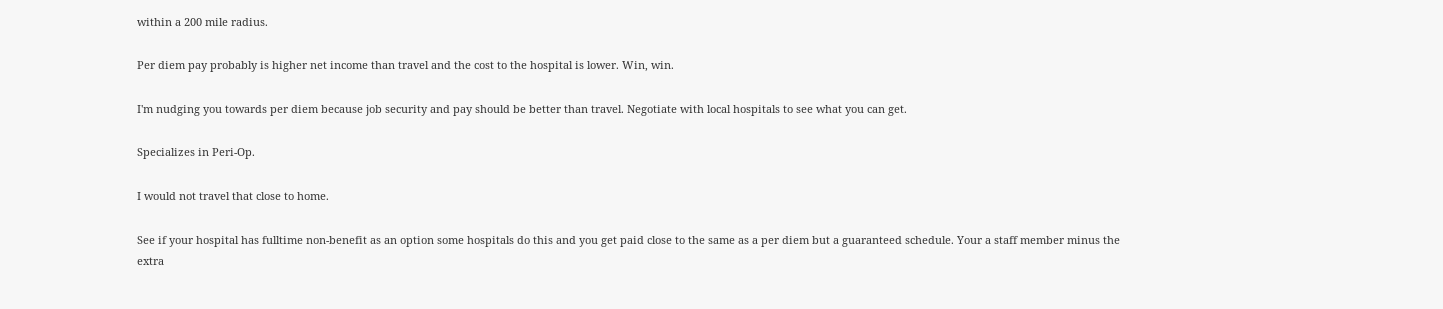within a 200 mile radius.

Per diem pay probably is higher net income than travel and the cost to the hospital is lower. Win, win.

I'm nudging you towards per diem because job security and pay should be better than travel. Negotiate with local hospitals to see what you can get.

Specializes in Peri-Op.

I would not travel that close to home.

See if your hospital has fulltime non-benefit as an option some hospitals do this and you get paid close to the same as a per diem but a guaranteed schedule. Your a staff member minus the extra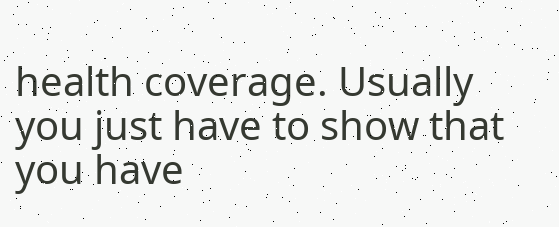health coverage. Usually you just have to show that you have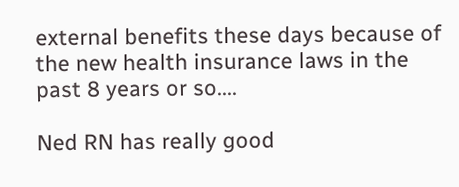external benefits these days because of the new health insurance laws in the past 8 years or so....

Ned RN has really good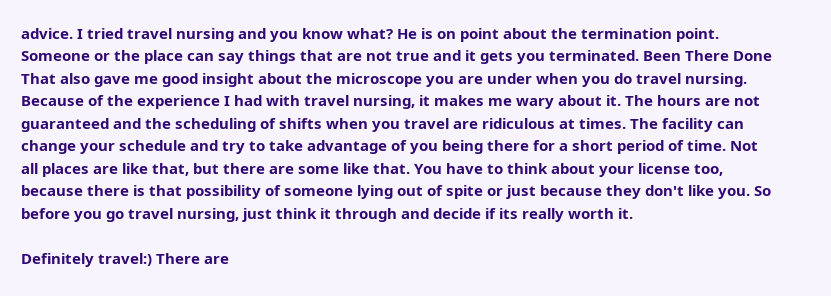advice. I tried travel nursing and you know what? He is on point about the termination point. Someone or the place can say things that are not true and it gets you terminated. Been There Done That also gave me good insight about the microscope you are under when you do travel nursing. Because of the experience I had with travel nursing, it makes me wary about it. The hours are not guaranteed and the scheduling of shifts when you travel are ridiculous at times. The facility can change your schedule and try to take advantage of you being there for a short period of time. Not all places are like that, but there are some like that. You have to think about your license too, because there is that possibility of someone lying out of spite or just because they don't like you. So before you go travel nursing, just think it through and decide if its really worth it.

Definitely travel:) There are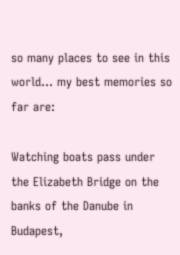so many places to see in this world... my best memories so far are:

Watching boats pass under the Elizabeth Bridge on the banks of the Danube in Budapest,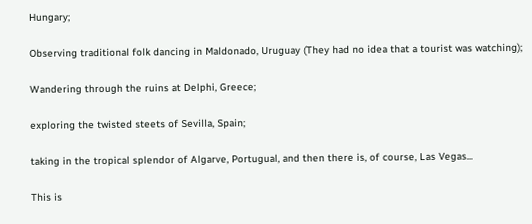Hungary;

Observing traditional folk dancing in Maldonado, Uruguay (They had no idea that a tourist was watching);

Wandering through the ruins at Delphi, Greece;

exploring the twisted steets of Sevilla, Spain;

taking in the tropical splendor of Algarve, Portugual, and then there is, of course, Las Vegas...

This is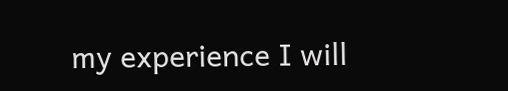my experience I will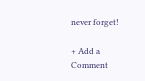never forget!

+ Add a Comment